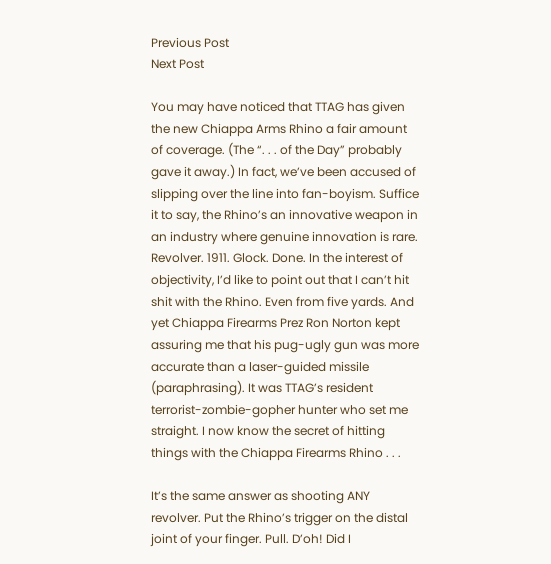Previous Post
Next Post

You may have noticed that TTAG has given the new Chiappa Arms Rhino a fair amount of coverage. (The “. . . of the Day” probably gave it away.) In fact, we’ve been accused of slipping over the line into fan-boyism. Suffice it to say, the Rhino’s an innovative weapon in an industry where genuine innovation is rare. Revolver. 1911. Glock. Done. In the interest of objectivity, I’d like to point out that I can’t hit shit with the Rhino. Even from five yards. And yet Chiappa Firearms Prez Ron Norton kept assuring me that his pug-ugly gun was more accurate than a laser-guided missile (paraphrasing). It was TTAG’s resident terrorist-zombie-gopher hunter who set me straight. I now know the secret of hitting things with the Chiappa Firearms Rhino . . .

It’s the same answer as shooting ANY revolver. Put the Rhino’s trigger on the distal joint of your finger. Pull. D’oh! Did I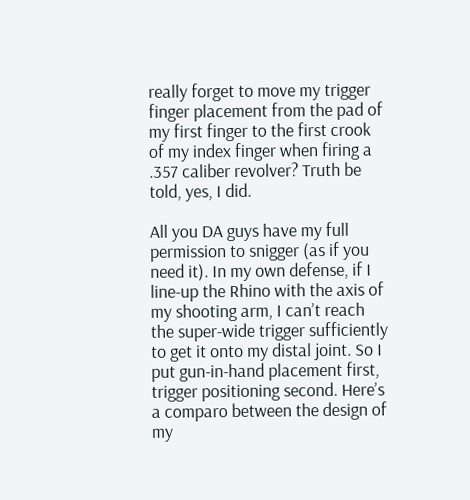really forget to move my trigger finger placement from the pad of my first finger to the first crook of my index finger when firing a .357 caliber revolver? Truth be told, yes, I did.

All you DA guys have my full permission to snigger (as if you need it). In my own defense, if I line-up the Rhino with the axis of my shooting arm, I can’t reach the super-wide trigger sufficiently to get it onto my distal joint. So I put gun-in-hand placement first, trigger positioning second. Here’s a comparo between the design of my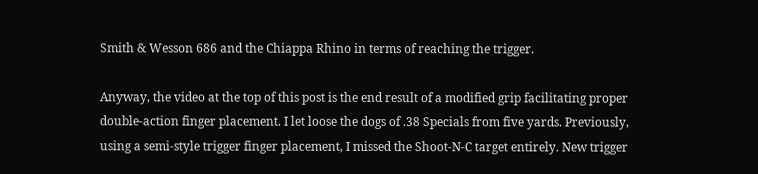Smith & Wesson 686 and the Chiappa Rhino in terms of reaching the trigger.

Anyway, the video at the top of this post is the end result of a modified grip facilitating proper double-action finger placement. I let loose the dogs of .38 Specials from five yards. Previously, using a semi-style trigger finger placement, I missed the Shoot-N-C target entirely. New trigger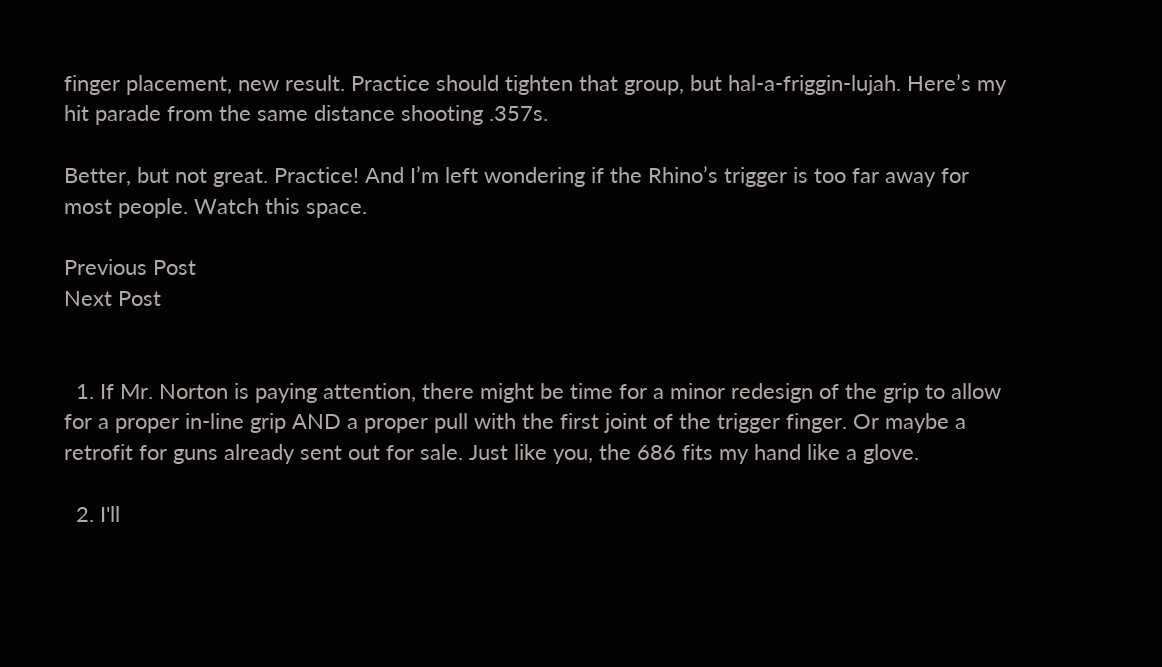finger placement, new result. Practice should tighten that group, but hal-a-friggin-lujah. Here’s my hit parade from the same distance shooting .357s.

Better, but not great. Practice! And I’m left wondering if the Rhino’s trigger is too far away for most people. Watch this space.

Previous Post
Next Post


  1. If Mr. Norton is paying attention, there might be time for a minor redesign of the grip to allow for a proper in-line grip AND a proper pull with the first joint of the trigger finger. Or maybe a retrofit for guns already sent out for sale. Just like you, the 686 fits my hand like a glove.

  2. I'll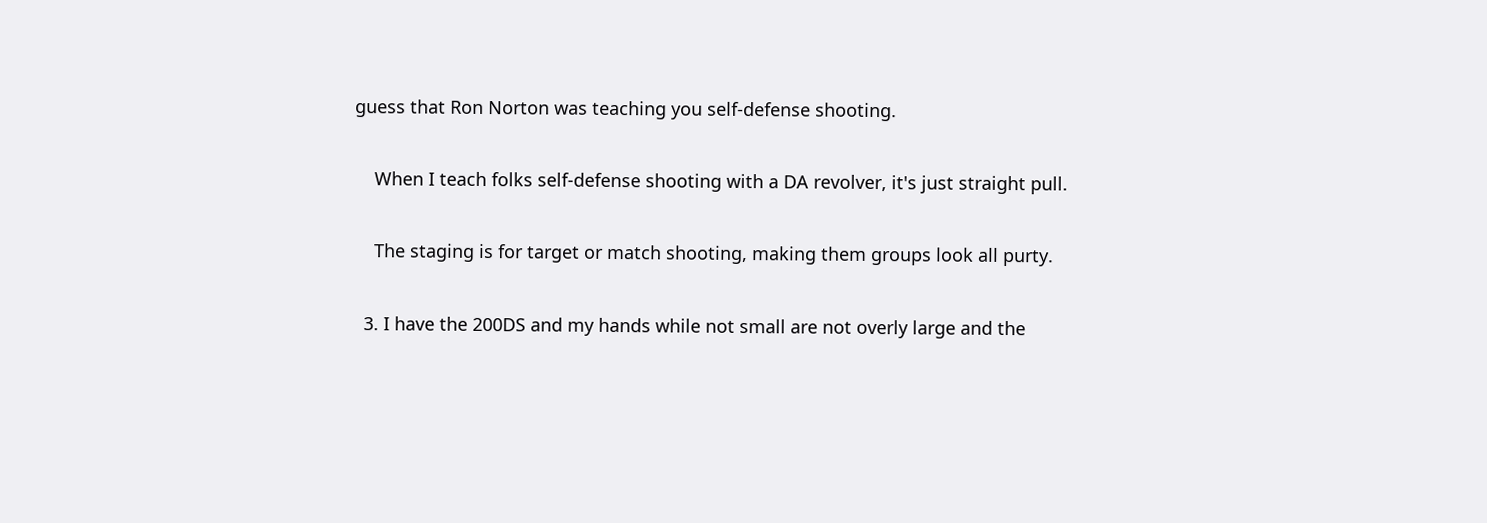guess that Ron Norton was teaching you self-defense shooting.

    When I teach folks self-defense shooting with a DA revolver, it's just straight pull.

    The staging is for target or match shooting, making them groups look all purty.

  3. I have the 200DS and my hands while not small are not overly large and the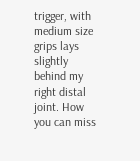trigger, with medium size grips lays slightly behind my right distal joint. How you can miss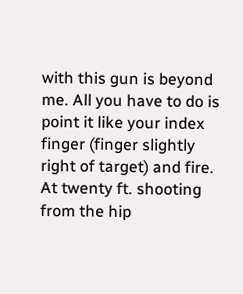with this gun is beyond me. All you have to do is point it like your index finger (finger slightly right of target) and fire. At twenty ft. shooting from the hip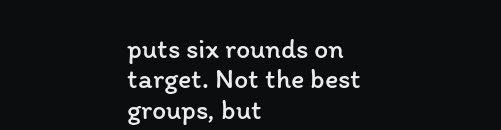puts six rounds on target. Not the best groups, but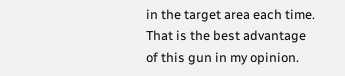in the target area each time. That is the best advantage of this gun in my opinion.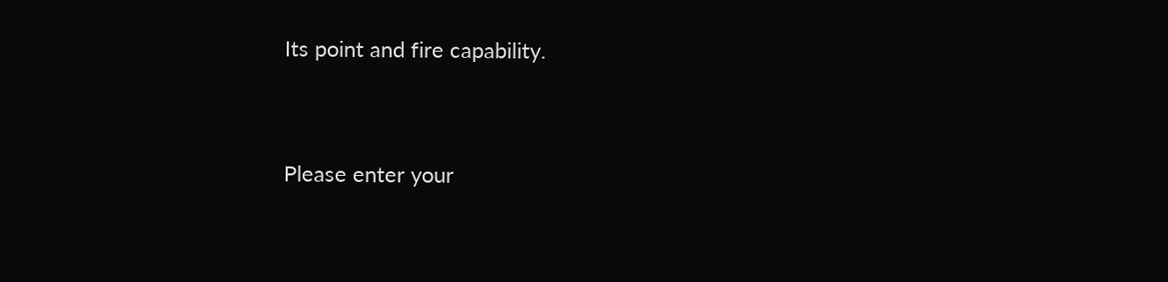Its point and fire capability.


Please enter your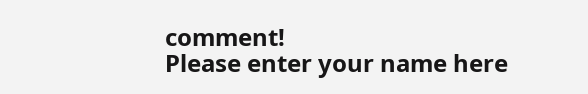comment!
Please enter your name here